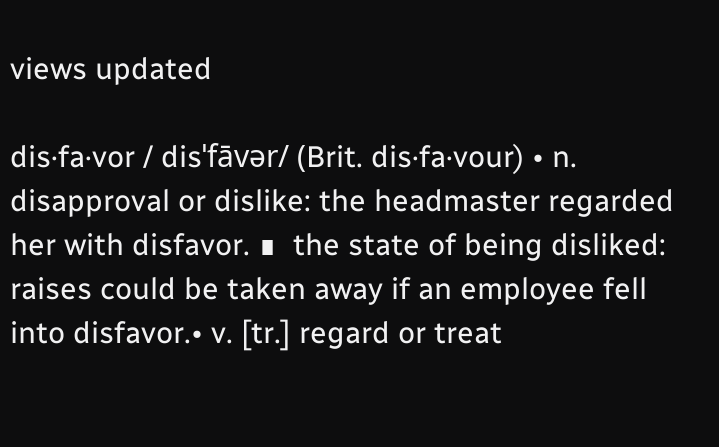views updated

dis·fa·vor / disˈfāvər/ (Brit. dis·fa·vour) • n. disapproval or dislike: the headmaster regarded her with disfavor. ∎  the state of being disliked: raises could be taken away if an employee fell into disfavor.• v. [tr.] regard or treat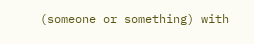(someone or something) with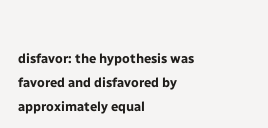disfavor: the hypothesis was favored and disfavored by approximately equal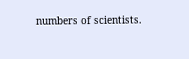numbers of scientists.